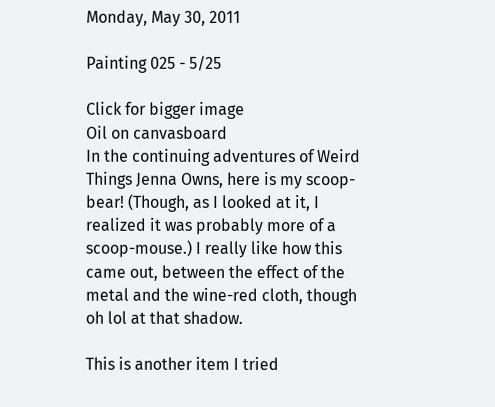Monday, May 30, 2011

Painting 025 - 5/25

Click for bigger image
Oil on canvasboard
In the continuing adventures of Weird Things Jenna Owns, here is my scoop-bear! (Though, as I looked at it, I realized it was probably more of a scoop-mouse.) I really like how this came out, between the effect of the metal and the wine-red cloth, though oh lol at that shadow.

This is another item I tried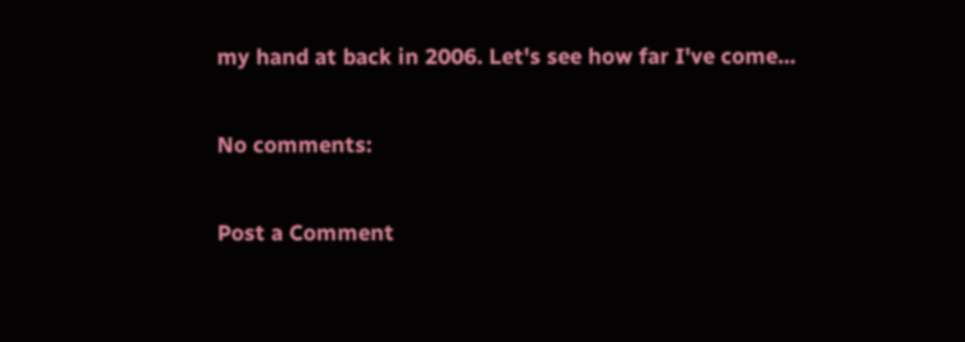my hand at back in 2006. Let's see how far I've come...

No comments:

Post a Comment